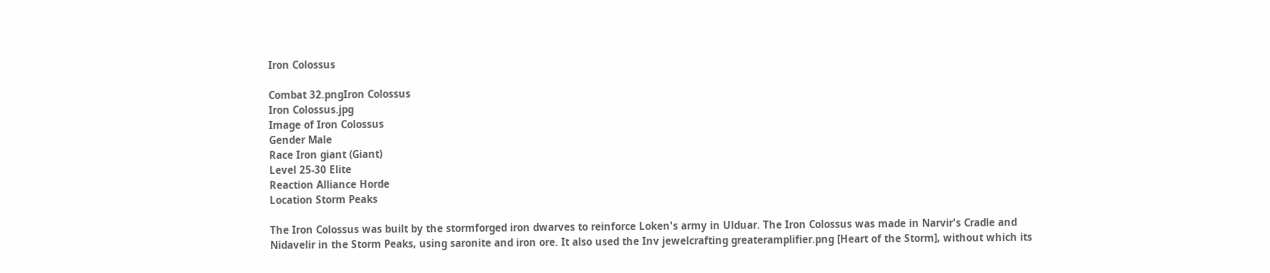Iron Colossus

Combat 32.pngIron Colossus
Iron Colossus.jpg
Image of Iron Colossus
Gender Male
Race Iron giant (Giant)
Level 25-30 Elite
Reaction Alliance Horde
Location Storm Peaks

The Iron Colossus was built by the stormforged iron dwarves to reinforce Loken's army in Ulduar. The Iron Colossus was made in Narvir's Cradle and Nidavelir in the Storm Peaks, using saronite and iron ore. It also used the Inv jewelcrafting greateramplifier.png [Heart of the Storm], without which its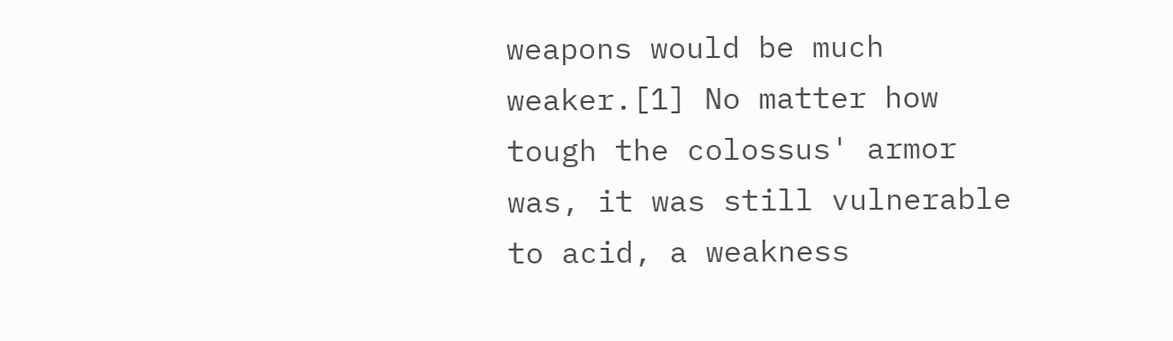weapons would be much weaker.[1] No matter how tough the colossus' armor was, it was still vulnerable to acid, a weakness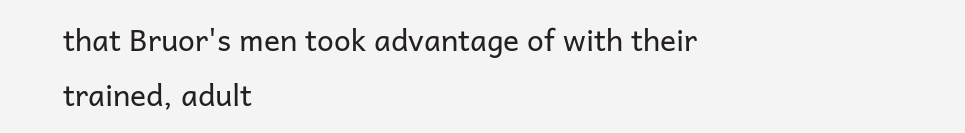that Bruor's men took advantage of with their trained, adult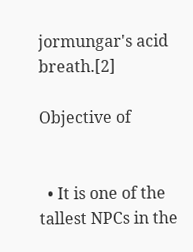jormungar's acid breath.[2]

Objective of


  • It is one of the tallest NPCs in the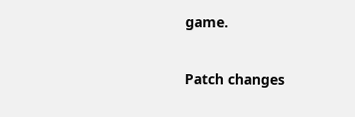game.

Patch changes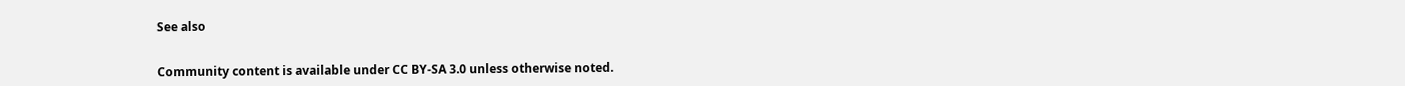See also


Community content is available under CC BY-SA 3.0 unless otherwise noted.